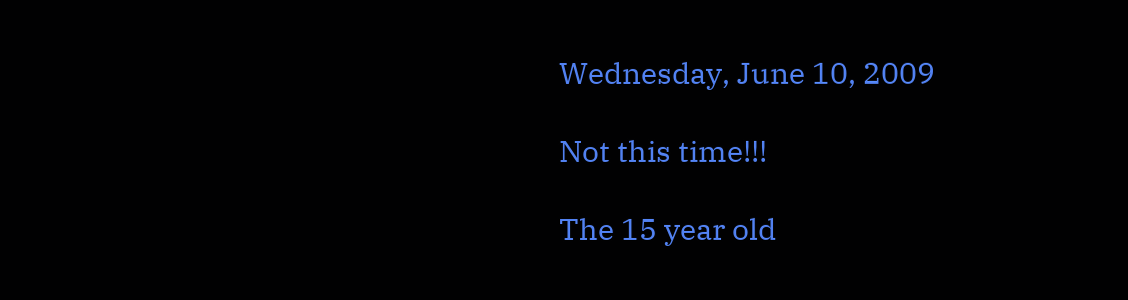Wednesday, June 10, 2009

Not this time!!!

The 15 year old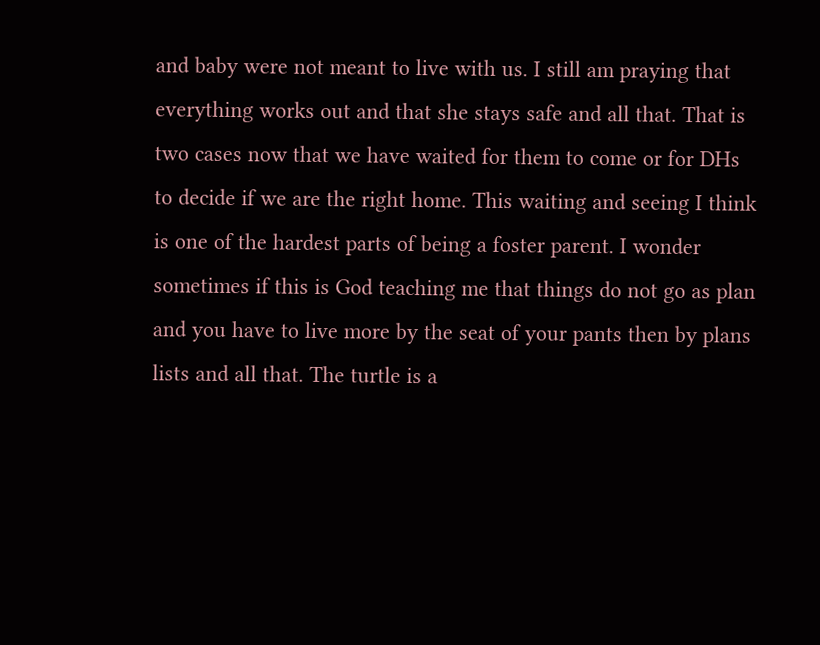and baby were not meant to live with us. I still am praying that everything works out and that she stays safe and all that. That is two cases now that we have waited for them to come or for DHs to decide if we are the right home. This waiting and seeing I think is one of the hardest parts of being a foster parent. I wonder sometimes if this is God teaching me that things do not go as plan and you have to live more by the seat of your pants then by plans lists and all that. The turtle is a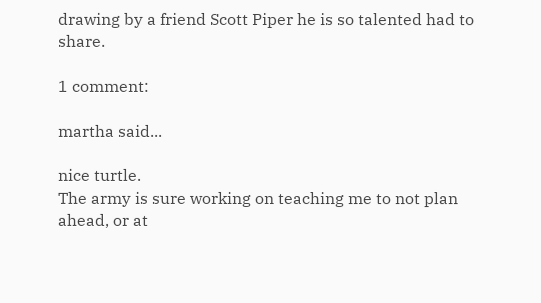drawing by a friend Scott Piper he is so talented had to share.

1 comment:

martha said...

nice turtle.
The army is sure working on teaching me to not plan ahead, or at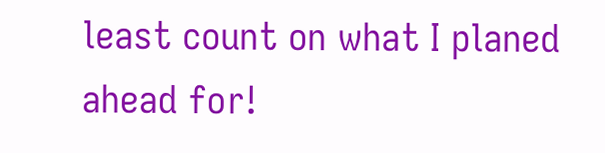least count on what I planed ahead for!